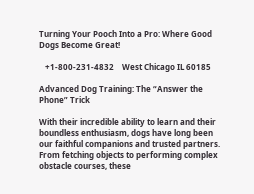Turning Your Pooch Into a Pro: Where Good Dogs Become Great!

   +1-800-231-4832    West Chicago IL 60185

Advanced Dog Training: The “Answer the Phone” Trick

With their incredible ability to learn and their boundless enthusiasm, dogs have long been our faithful companions and trusted partners. From fetching objects to performing complex obstacle courses, these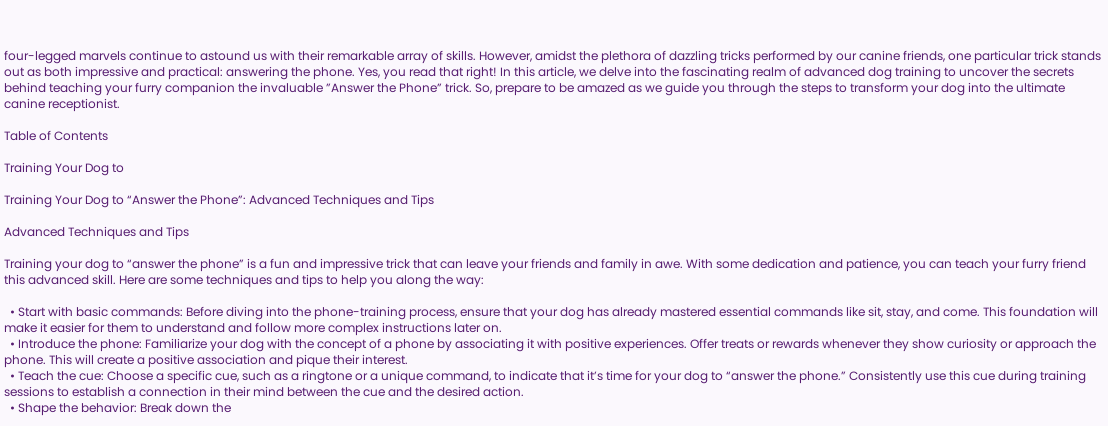four-legged marvels continue to astound us with their remarkable array of skills. However, amidst the plethora of dazzling tricks performed by our canine friends, one particular trick stands out as both impressive and practical: answering the phone. Yes, you read that right! In this article, we delve into the fascinating realm of advanced dog training to uncover the secrets behind teaching your furry companion the invaluable ”Answer the Phone” trick. So, prepare to be amazed as we guide you through the steps to transform your dog into the ultimate canine receptionist.

Table of Contents

Training Your Dog to

Training Your Dog to “Answer the Phone”: Advanced Techniques and Tips

Advanced Techniques and Tips

Training your dog to “answer the phone” is a fun and impressive trick that can leave your friends and family in awe. With some dedication and patience, you can teach your furry friend this advanced skill. Here are some techniques and tips to help you along the way:

  • Start with basic commands: Before diving into the phone-training process, ensure that your dog has already mastered essential commands like sit, stay, and come. This foundation will make it easier for them to understand and follow more complex instructions later on.
  • Introduce the phone: Familiarize your dog with the concept of a phone by associating it with positive experiences. Offer treats or rewards whenever they show curiosity or approach the phone. This will create a positive association and pique their interest.
  • Teach the cue: Choose a specific cue, such as a ringtone or a unique command, to indicate that it’s time for your dog to “answer the phone.” Consistently use this cue during training sessions to establish a connection in their mind between the cue and the desired action.
  • Shape the behavior: Break down the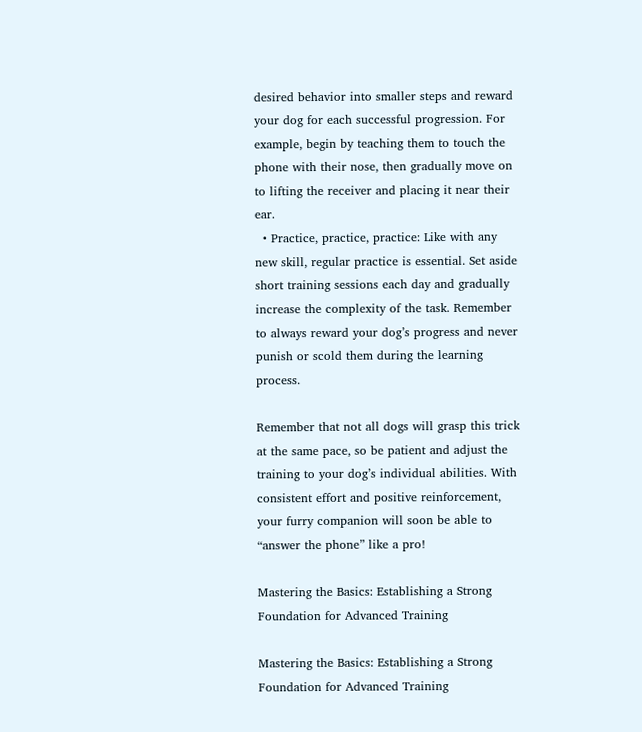desired behavior into smaller steps and reward your dog for each successful progression. For example, begin by teaching them to touch the phone with their nose, then gradually move on to lifting the receiver and placing it near their ear.
  • Practice, practice, practice: Like with any new skill, regular practice is essential. Set aside short training sessions each day and gradually increase the complexity of the task. Remember to always reward your dog’s progress and never punish or scold them during the learning process.

Remember that not all dogs will grasp this trick at the same pace, so be patient and adjust the training to your dog’s individual abilities. With consistent effort and positive reinforcement, your furry companion will soon be able to “answer the phone” like a pro!

Mastering the Basics: Establishing a Strong Foundation for Advanced Training

Mastering the Basics: Establishing a Strong Foundation for Advanced Training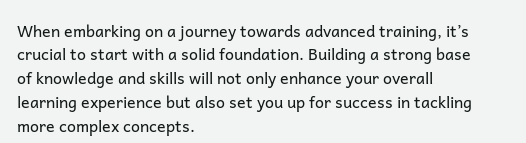When embarking on a journey towards advanced training, it’s crucial to start with a solid foundation. Building a strong base of knowledge and skills will not only enhance your overall learning experience but also set you up for success in tackling more complex concepts.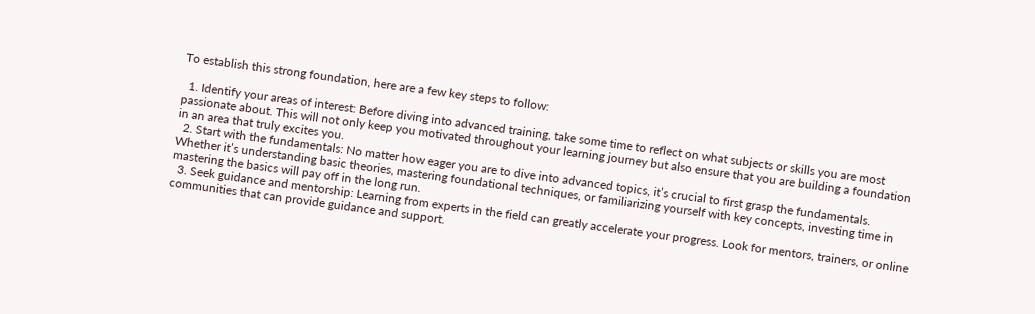To establish this strong foundation, here are a few key steps to follow:

  1. Identify your areas of interest: Before diving into advanced training, take some time to reflect on what subjects or skills you are most passionate about. This will not only keep you motivated throughout your learning journey but also ensure that you are building a foundation in an area that truly excites you.
  2. Start with the fundamentals: No matter how eager you are to dive into advanced topics, it’s crucial to first grasp the fundamentals. Whether it’s understanding basic theories, mastering foundational techniques, or familiarizing yourself with key concepts, investing time in mastering the basics will pay off in the long run.
  3. Seek guidance and mentorship: Learning from experts in the field can greatly accelerate your progress. Look for mentors, trainers, or online communities that can provide guidance and support.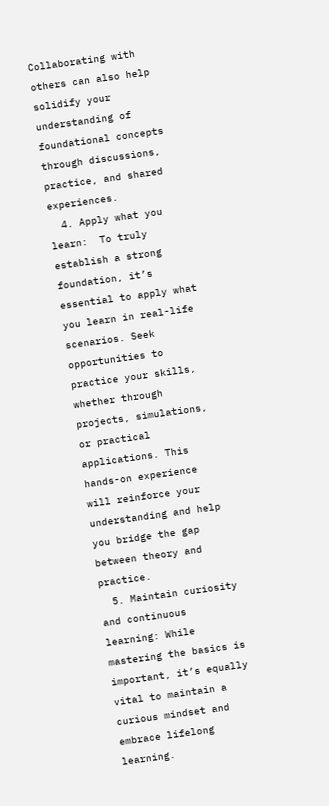Collaborating with others can also help solidify your understanding of foundational concepts through discussions, practice, and shared experiences.
  4. Apply what you learn:  To truly establish a strong foundation, it’s essential to apply what you learn in real-life scenarios. Seek opportunities to practice your skills, whether through projects, simulations, or practical applications. This hands-on experience will reinforce your understanding and help you bridge the gap between theory and practice.
  5. Maintain curiosity and continuous learning: While mastering the basics is important, it’s equally vital to maintain a curious mindset and embrace lifelong learning.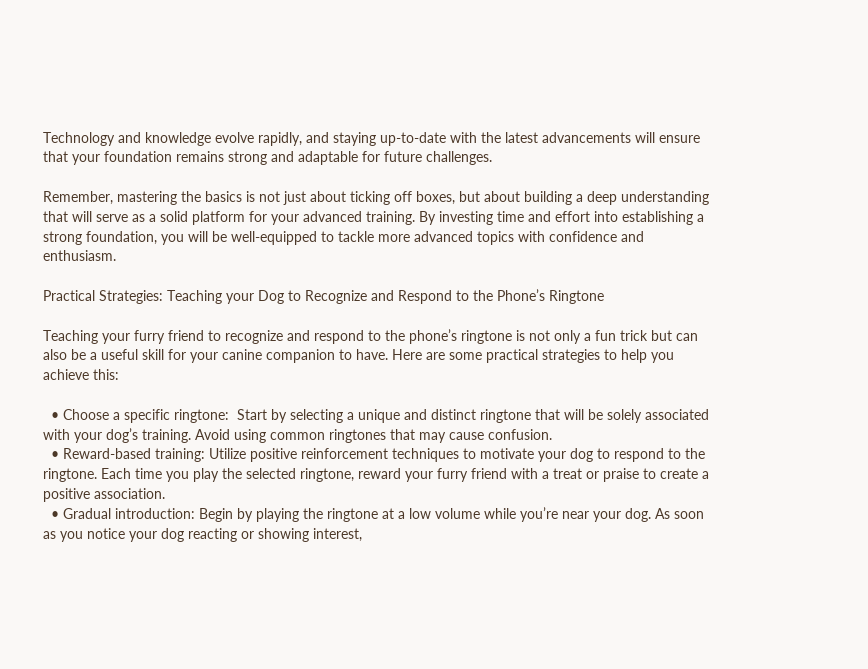Technology and knowledge evolve rapidly, and staying up-to-date with the latest advancements will ensure that your foundation remains strong and adaptable for future challenges.

Remember, mastering the basics is not just about ticking off boxes, but about building a deep understanding that will serve as a solid platform for your advanced training. By investing time and effort into establishing a strong foundation, you will be well-equipped to tackle more advanced topics with confidence and enthusiasm.

Practical Strategies: Teaching your Dog to Recognize and Respond to the Phone’s Ringtone

Teaching your furry friend to recognize and respond to the phone’s ringtone is not only a fun trick but can also be a useful skill for your canine companion to have. Here are some practical strategies to help you achieve this:

  • Choose a specific ringtone:  Start by selecting a unique and distinct ringtone that will be solely associated with your dog’s training. Avoid using common ringtones that may cause confusion.
  • Reward-based training: Utilize positive reinforcement techniques to motivate your dog to respond to the ringtone. Each time you play the selected ringtone, reward your furry friend with a treat or praise to create a positive association.
  • Gradual introduction: Begin by playing the ringtone at a low volume while you’re near your dog. As soon as you notice your dog reacting or showing interest,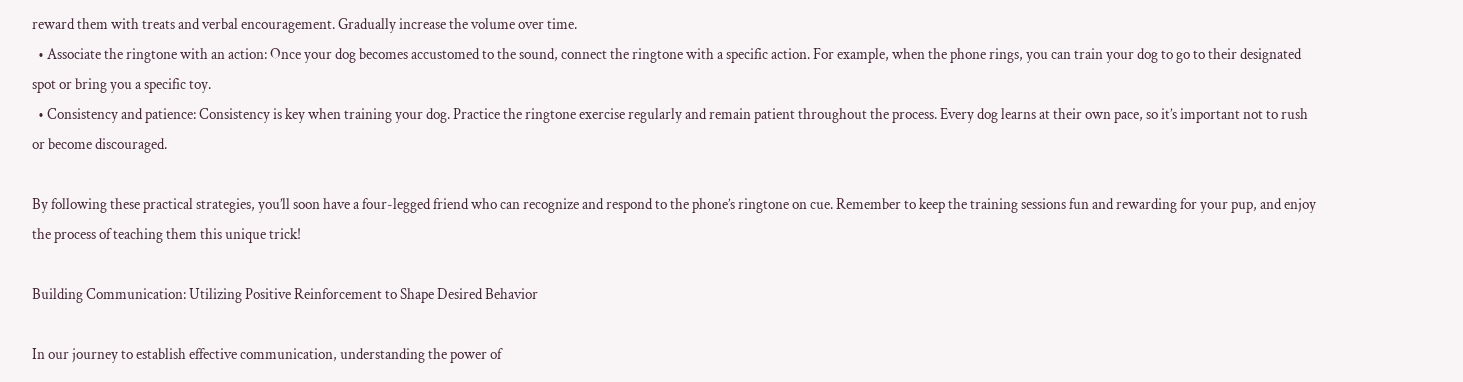reward them with treats and verbal encouragement. Gradually increase the volume over time.
  • Associate the ringtone with an action: Once your dog becomes accustomed to the sound, connect the ringtone with a specific action. For example, when the phone rings, you can train your dog to go to their designated spot or bring you a specific toy.
  • Consistency and patience: Consistency is key when training your dog. Practice the ringtone exercise regularly and remain patient throughout the process. Every dog learns at their own pace, so it’s important not to rush or become discouraged.

By following these practical strategies, you’ll soon have a four-legged friend who can recognize and respond to the phone’s ringtone on cue. Remember to keep the training sessions fun and rewarding for your pup, and enjoy the process of teaching them this unique trick!

Building Communication: Utilizing Positive Reinforcement to Shape Desired Behavior

In our journey to establish effective communication, understanding the power of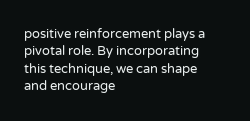positive reinforcement plays a pivotal role. By incorporating this technique, we can shape and encourage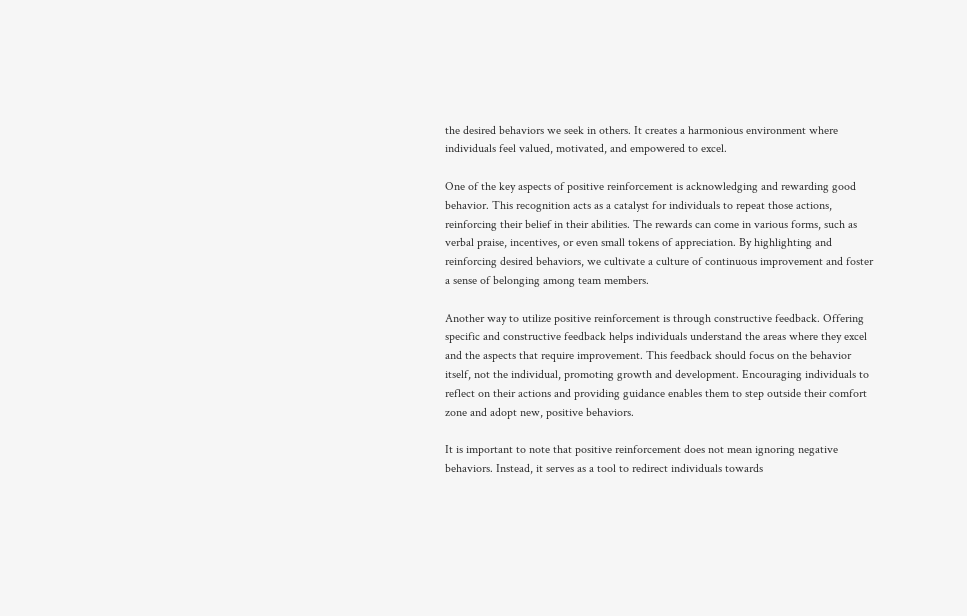the desired behaviors we seek in others. It creates a harmonious environment where individuals feel valued, motivated, and empowered to excel.

One of the key aspects of positive reinforcement is acknowledging and rewarding good behavior. This recognition acts as a catalyst for individuals to repeat those actions, reinforcing their belief in their abilities. The rewards can come in various forms, such as verbal praise, incentives, or even small tokens of appreciation. By highlighting and reinforcing desired behaviors, we cultivate a culture of continuous improvement and foster a sense of belonging among team members.

Another way to utilize positive reinforcement is through constructive feedback. Offering specific and constructive feedback helps individuals understand the areas where they excel and the aspects that require improvement. This feedback should focus on the behavior itself, not the individual, promoting growth and development. Encouraging individuals to reflect on their actions and providing guidance enables them to step outside their comfort zone and adopt new, positive behaviors.

It is important to note that positive reinforcement does not mean ignoring negative behaviors. Instead, it serves as a tool to redirect individuals towards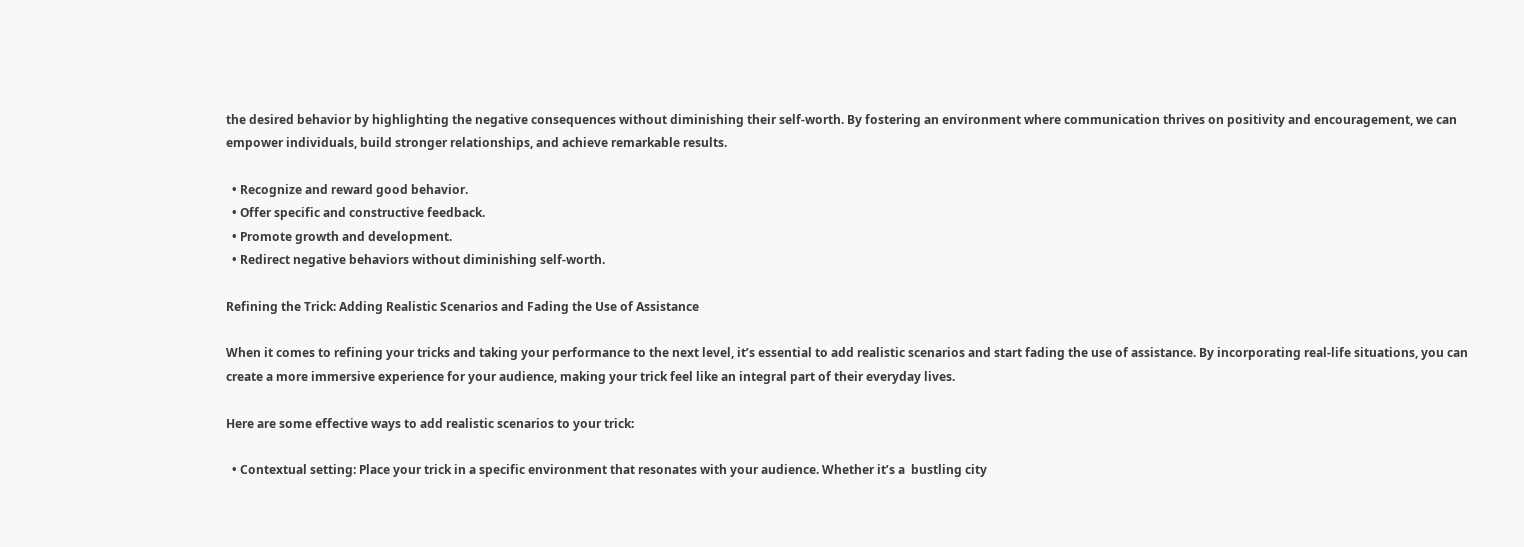the desired behavior by highlighting the negative consequences without diminishing their self-worth. By fostering an environment where communication thrives on positivity and encouragement, we can empower individuals, build stronger relationships, and achieve remarkable results.

  • Recognize and reward good behavior.
  • Offer specific and constructive feedback.
  • Promote growth and development.
  • Redirect negative behaviors without diminishing self-worth.

Refining the Trick: Adding Realistic Scenarios and Fading the Use of Assistance

When it comes to refining your tricks and taking your performance to the next level, it’s essential to add realistic scenarios and start fading the use of assistance. By incorporating real-life situations, you can create a more immersive experience for your audience, making your trick feel like an integral part of their everyday lives.

Here are some effective ways to add realistic scenarios to your trick:

  • Contextual setting: Place your trick in a specific environment that resonates with your audience. Whether it’s a  bustling city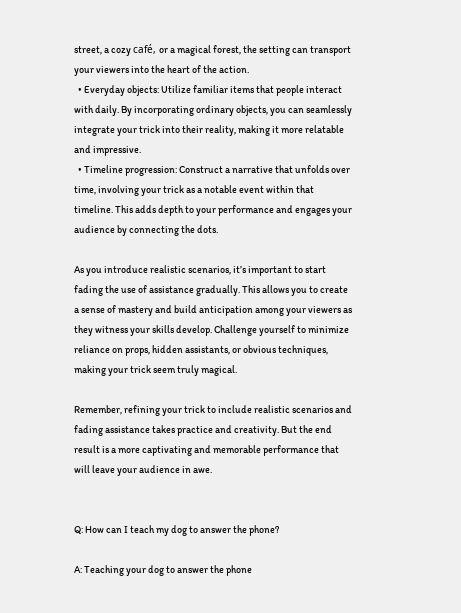street, a cozy café, or a magical forest, the setting can transport your viewers into the heart of the action.
  • Everyday objects: Utilize familiar items that people interact with daily. By incorporating ordinary objects, you can seamlessly integrate your trick into their reality, making it more relatable and impressive.
  • Timeline progression: Construct a narrative that unfolds over time, involving your trick as a notable event within that timeline. This adds depth to your performance and engages your audience by connecting the dots.

As you introduce realistic scenarios, it’s important to start fading the use of assistance gradually. This allows you to create a sense of mastery and build anticipation among your viewers as they witness your skills develop. Challenge yourself to minimize reliance on props, hidden assistants, or obvious techniques, making your trick seem truly magical.

Remember, refining your trick to include realistic scenarios and fading assistance takes practice and creativity. But the end result is a more captivating and memorable performance that will leave your audience in awe.


Q: How can I teach my dog to answer the phone?

A: Teaching your dog to answer the phone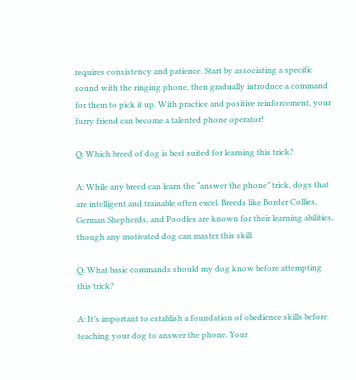requires consistency and patience. Start by associating a specific sound with the ringing phone, then gradually introduce a command for them to pick it up. With practice and positive reinforcement, your furry friend can become a talented phone operator!

Q: Which breed of dog is best suited for learning this trick?

A: While any breed can learn the “answer the phone” trick, dogs that are intelligent and trainable often excel. Breeds like Border Collies, German Shepherds, and Poodles are known for their learning abilities, though any motivated dog can master this skill.

Q: What basic commands should my dog know before attempting this trick?

A: It’s important to establish a foundation of obedience skills before teaching your dog to answer the phone. Your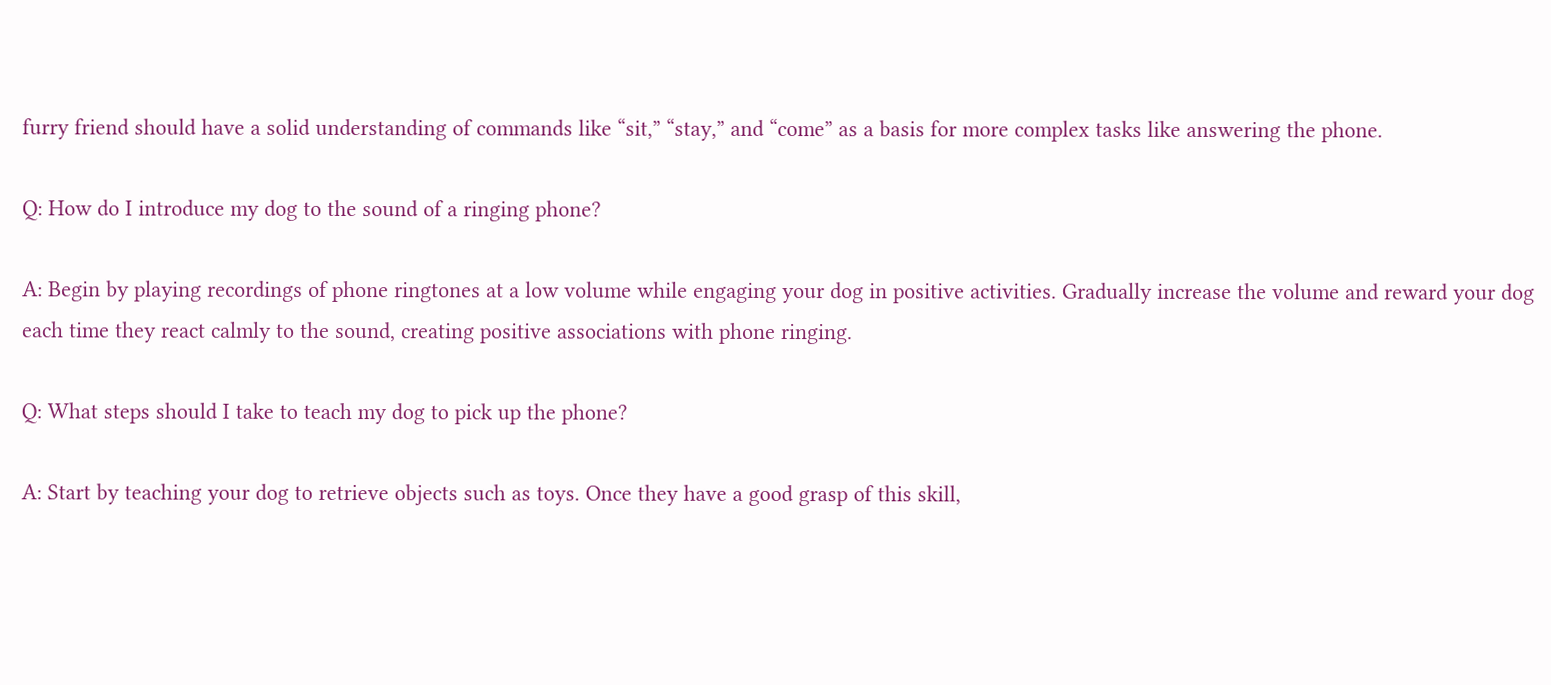furry friend should have a solid understanding of commands like “sit,” “stay,” and “come” as a basis for more complex tasks like answering the phone.

Q: How do I introduce my dog to the sound of a ringing phone?

A: Begin by playing recordings of phone ringtones at a low volume while engaging your dog in positive activities. Gradually increase the volume and reward your dog each time they react calmly to the sound, creating positive associations with phone ringing.

Q: What steps should I take to teach my dog to pick up the phone?

A: Start by teaching your dog to retrieve objects such as toys. Once they have a good grasp of this skill,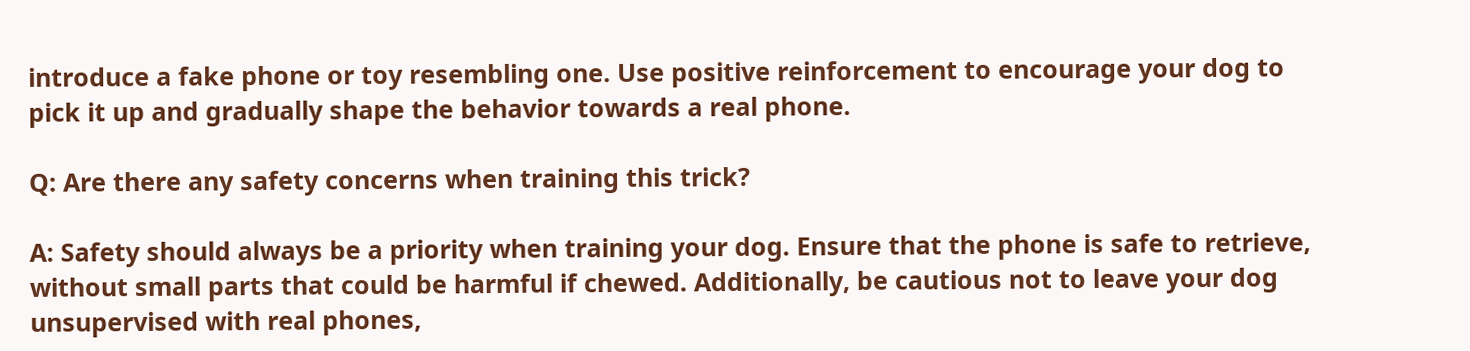introduce a fake phone or toy resembling one. Use positive reinforcement to encourage your dog to pick it up and gradually shape the behavior towards a real phone.

Q: Are there any safety concerns when training this trick?

A: Safety should always be a priority when training your dog. Ensure that the phone is safe to retrieve, without small parts that could be harmful if chewed. Additionally, be cautious not to leave your dog unsupervised with real phones,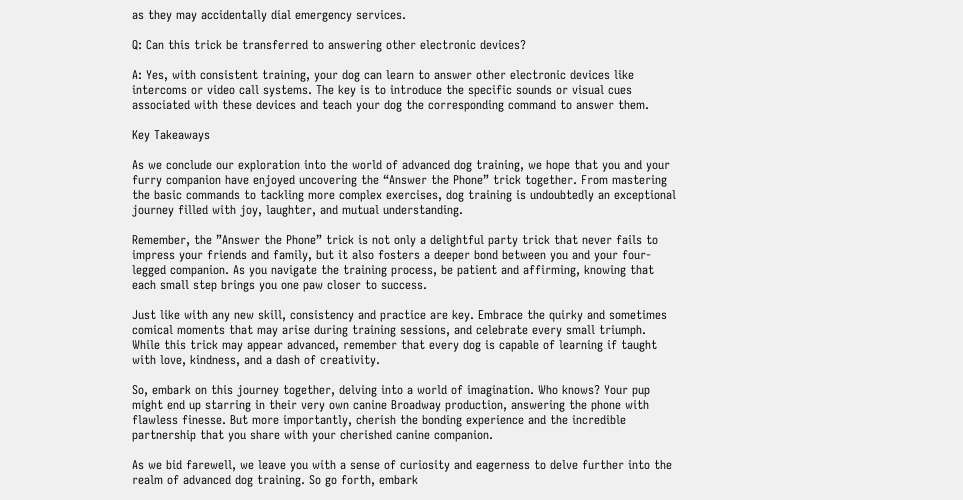as they may accidentally dial emergency services.

Q: Can this trick be transferred to answering other electronic devices?

A: Yes, with consistent training, your dog can learn to answer other electronic devices like intercoms or video call systems. The key is to introduce the specific sounds or visual cues associated with these devices and teach your dog the corresponding command to answer them.

Key Takeaways

As we conclude our exploration into the world of advanced dog training, we hope that you and your furry companion have enjoyed uncovering the “Answer the Phone” trick together. From mastering the basic commands to tackling more complex exercises, dog training is undoubtedly an exceptional journey filled with joy, laughter, and mutual understanding.

Remember, the ”Answer the Phone” trick is not only a delightful party trick that never fails to impress your friends and family, but it also fosters a deeper bond between you and your four-legged companion. As you navigate the training process, be patient and affirming, knowing that each small step brings you one paw closer to success.

Just like with any new skill, consistency and practice are key. Embrace the quirky and sometimes comical moments that may arise during training sessions, and celebrate every small triumph. While this trick may appear advanced, remember that every dog is capable of learning if taught with love, kindness, and a dash of creativity.

So, embark on this journey together, delving into a world of imagination. Who knows? Your pup might end up starring in their very own canine Broadway production, answering the phone with flawless finesse. But more importantly, cherish the bonding experience and the incredible partnership that you share with your cherished canine companion.

As we bid farewell, we leave you with a sense of curiosity and eagerness to delve further into the realm of advanced dog training. So go forth, embark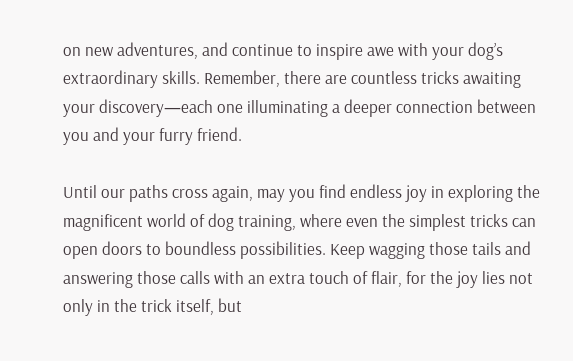on new adventures, and continue to inspire awe with your dog’s extraordinary skills. Remember, there are countless tricks awaiting your discovery—each one illuminating a deeper connection between you and your furry friend.

Until our paths cross again, may you find endless joy in exploring the magnificent world of dog training, where even the simplest tricks can open doors to boundless possibilities. Keep wagging those tails and answering those calls with an extra touch of flair, for the joy lies not only in the trick itself, but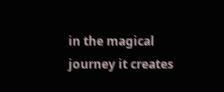in the magical journey it creates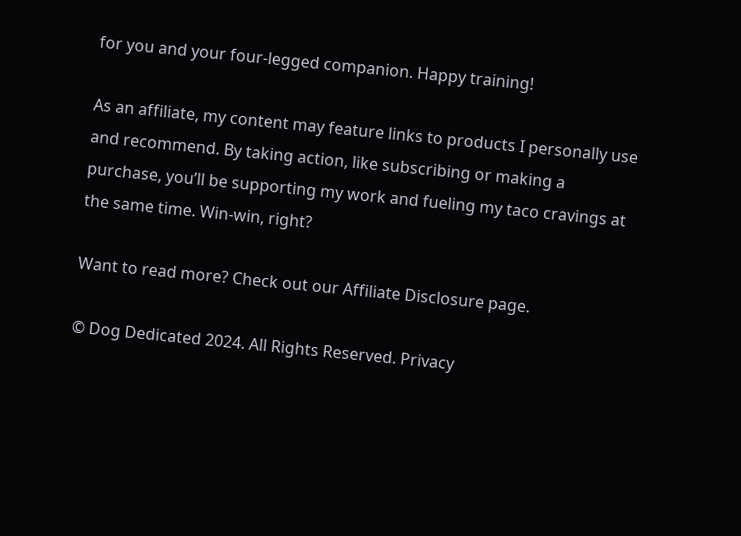for you and your four-legged companion. Happy training!

As an affiliate, my content may feature links to products I personally use and recommend. By taking action, like subscribing or making a purchase, you’ll be supporting my work and fueling my taco cravings at the same time. Win-win, right?

Want to read more? Check out our Affiliate Disclosure page.

© Dog Dedicated 2024. All Rights Reserved. Privacy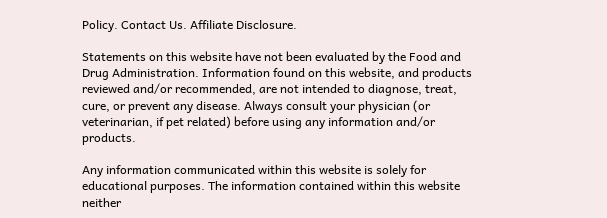Policy. Contact Us. Affiliate Disclosure.

Statements on this website have not been evaluated by the Food and Drug Administration. Information found on this website, and products reviewed and/or recommended, are not intended to diagnose, treat, cure, or prevent any disease. Always consult your physician (or veterinarian, if pet related) before using any information and/or products.

Any information communicated within this website is solely for educational purposes. The information contained within this website neither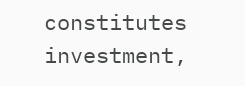constitutes investment,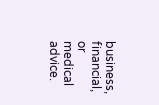business, financial, or medical advice.